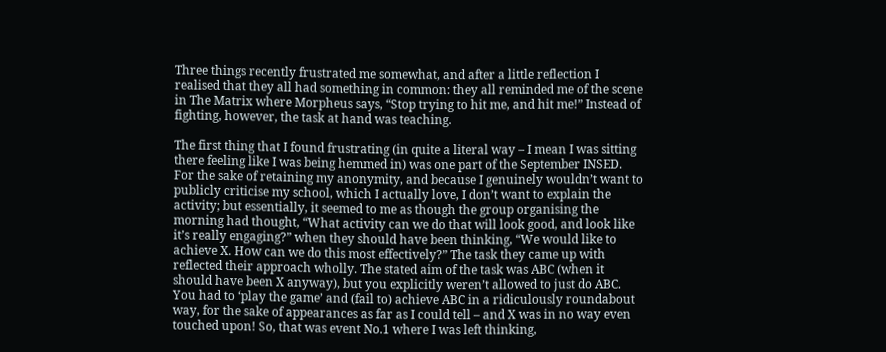Three things recently frustrated me somewhat, and after a little reflection I realised that they all had something in common: they all reminded me of the scene in The Matrix where Morpheus says, “Stop trying to hit me, and hit me!” Instead of fighting, however, the task at hand was teaching.

The first thing that I found frustrating (in quite a literal way – I mean I was sitting there feeling like I was being hemmed in) was one part of the September INSED. For the sake of retaining my anonymity, and because I genuinely wouldn’t want to publicly criticise my school, which I actually love, I don’t want to explain the activity; but essentially, it seemed to me as though the group organising the morning had thought, “What activity can we do that will look good, and look like it’s really engaging?” when they should have been thinking, “We would like to achieve X. How can we do this most effectively?” The task they came up with reflected their approach wholly. The stated aim of the task was ABC (when it should have been X anyway), but you explicitly weren’t allowed to just do ABC. You had to ‘play the game’ and (fail to) achieve ABC in a ridiculously roundabout way, for the sake of appearances as far as I could tell – and X was in no way even touched upon! So, that was event No.1 where I was left thinking,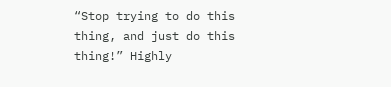“Stop trying to do this thing, and just do this thing!” Highly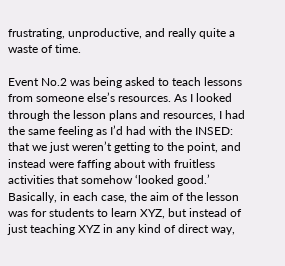frustrating, unproductive, and really quite a waste of time.

Event No.2 was being asked to teach lessons from someone else’s resources. As I looked through the lesson plans and resources, I had the same feeling as I’d had with the INSED: that we just weren’t getting to the point, and instead were faffing about with fruitless activities that somehow ‘looked good.’ Basically, in each case, the aim of the lesson was for students to learn XYZ, but instead of just teaching XYZ in any kind of direct way,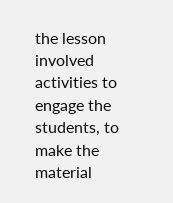the lesson involved activities to engage the students, to make the material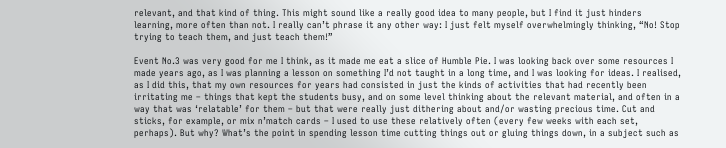relevant, and that kind of thing. This might sound like a really good idea to many people, but I find it just hinders learning, more often than not. I really can’t phrase it any other way: I just felt myself overwhelmingly thinking, “No! Stop trying to teach them, and just teach them!”

Event No.3 was very good for me I think, as it made me eat a slice of Humble Pie. I was looking back over some resources I made years ago, as I was planning a lesson on something I’d not taught in a long time, and I was looking for ideas. I realised, as I did this, that my own resources for years had consisted in just the kinds of activities that had recently been irritating me – things that kept the students busy, and on some level thinking about the relevant material, and often in a way that was ‘relatable’ for them – but that were really just dithering about and/or wasting precious time. Cut and sticks, for example, or mix n’match cards – I used to use these relatively often (every few weeks with each set, perhaps). But why? What’s the point in spending lesson time cutting things out or gluing things down, in a subject such as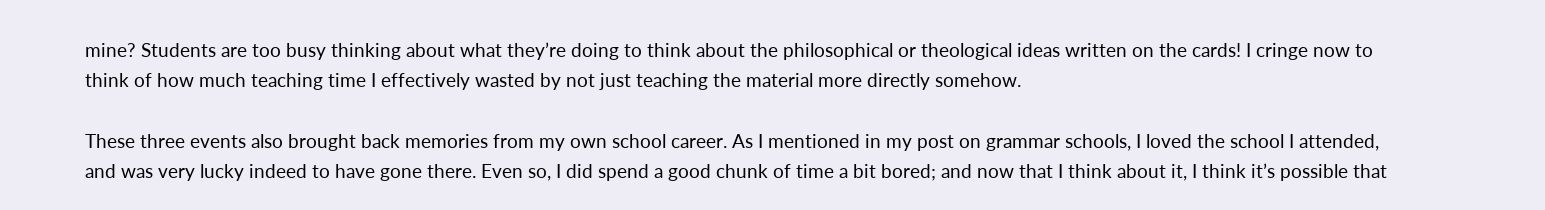mine? Students are too busy thinking about what they’re doing to think about the philosophical or theological ideas written on the cards! I cringe now to think of how much teaching time I effectively wasted by not just teaching the material more directly somehow.

These three events also brought back memories from my own school career. As I mentioned in my post on grammar schools, I loved the school I attended, and was very lucky indeed to have gone there. Even so, I did spend a good chunk of time a bit bored; and now that I think about it, I think it’s possible that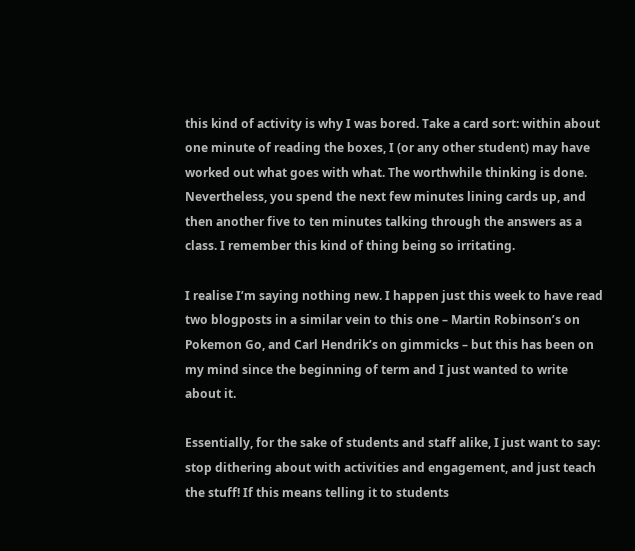this kind of activity is why I was bored. Take a card sort: within about one minute of reading the boxes, I (or any other student) may have worked out what goes with what. The worthwhile thinking is done. Nevertheless, you spend the next few minutes lining cards up, and then another five to ten minutes talking through the answers as a class. I remember this kind of thing being so irritating.

I realise I’m saying nothing new. I happen just this week to have read two blogposts in a similar vein to this one – Martin Robinson’s on Pokemon Go, and Carl Hendrik’s on gimmicks – but this has been on my mind since the beginning of term and I just wanted to write about it.

Essentially, for the sake of students and staff alike, I just want to say: stop dithering about with activities and engagement, and just teach the stuff! If this means telling it to students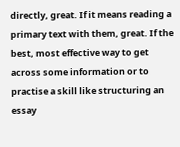directly, great. If it means reading a primary text with them, great. If the best, most effective way to get across some information or to practise a skill like structuring an essay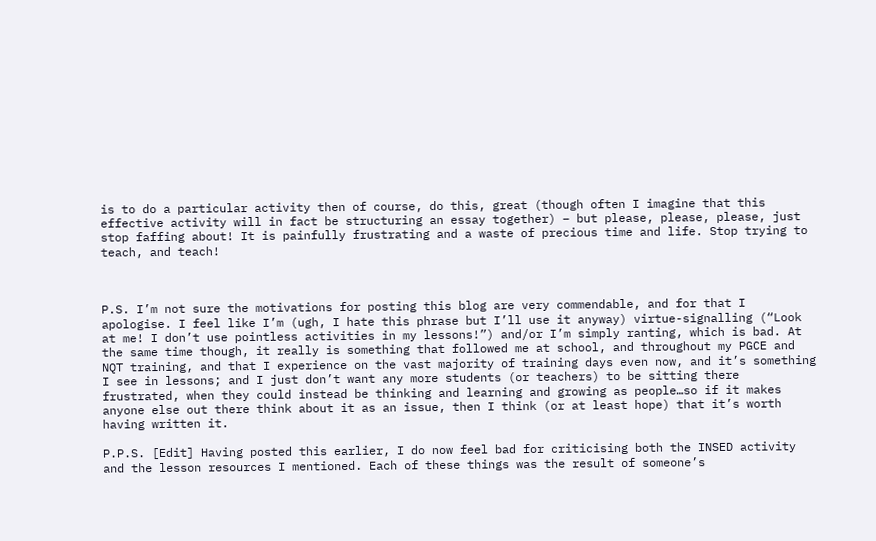is to do a particular activity then of course, do this, great (though often I imagine that this effective activity will in fact be structuring an essay together) – but please, please, please, just stop faffing about! It is painfully frustrating and a waste of precious time and life. Stop trying to teach, and teach!



P.S. I’m not sure the motivations for posting this blog are very commendable, and for that I apologise. I feel like I’m (ugh, I hate this phrase but I’ll use it anyway) virtue-signalling (“Look at me! I don’t use pointless activities in my lessons!”) and/or I’m simply ranting, which is bad. At the same time though, it really is something that followed me at school, and throughout my PGCE and NQT training, and that I experience on the vast majority of training days even now, and it’s something I see in lessons; and I just don’t want any more students (or teachers) to be sitting there frustrated, when they could instead be thinking and learning and growing as people…so if it makes anyone else out there think about it as an issue, then I think (or at least hope) that it’s worth having written it.

P.P.S. [Edit] Having posted this earlier, I do now feel bad for criticising both the INSED activity and the lesson resources I mentioned. Each of these things was the result of someone’s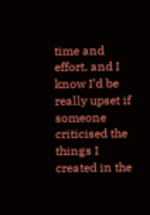time and effort, and I know I’d be really upset if someone criticised the things I created in the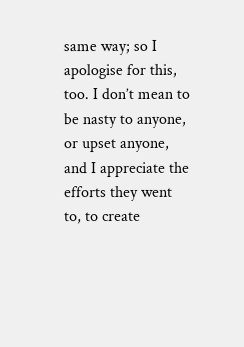same way; so I apologise for this, too. I don’t mean to be nasty to anyone, or upset anyone, and I appreciate the efforts they went to, to create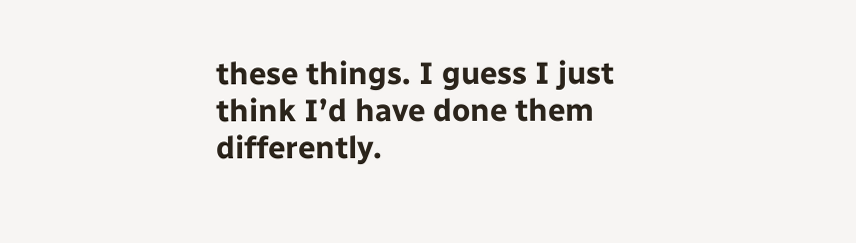these things. I guess I just think I’d have done them differently.